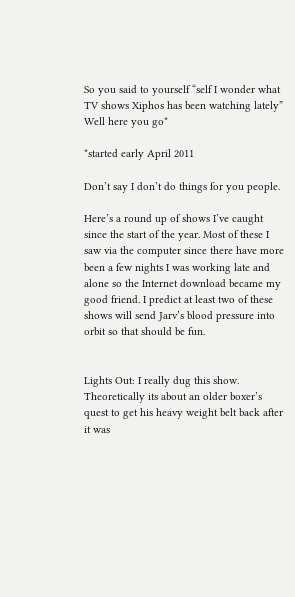So you said to yourself “self I wonder what TV shows Xiphos has been watching lately” Well here you go*

*started early April 2011

Don’t say I don’t do things for you people.

Here’s a round up of shows I’ve caught since the start of the year. Most of these I saw via the computer since there have more been a few nights I was working late and alone so the Internet download became my good friend. I predict at least two of these shows will send Jarv’s blood pressure into orbit so that should be fun.


Lights Out: I really dug this show. Theoretically its about an older boxer’s quest to get his heavy weight belt back after it was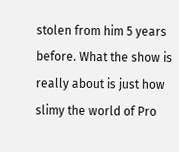stolen from him 5 years before. What the show is really about is just how slimy the world of Pro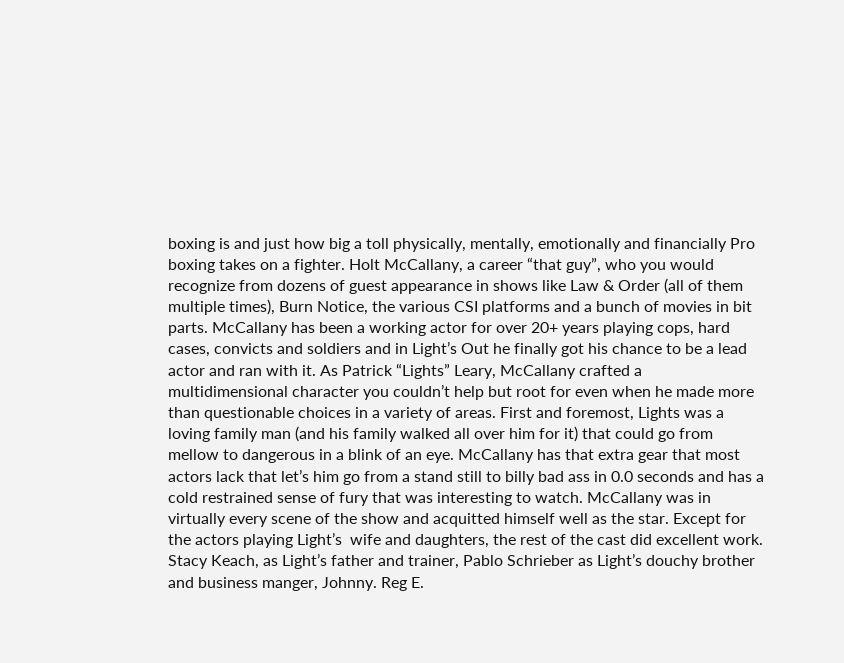boxing is and just how big a toll physically, mentally, emotionally and financially Pro boxing takes on a fighter. Holt McCallany, a career “that guy”, who you would recognize from dozens of guest appearance in shows like Law & Order (all of them multiple times), Burn Notice, the various CSI platforms and a bunch of movies in bit parts. McCallany has been a working actor for over 20+ years playing cops, hard cases, convicts and soldiers and in Light’s Out he finally got his chance to be a lead actor and ran with it. As Patrick “Lights” Leary, McCallany crafted a multidimensional character you couldn’t help but root for even when he made more than questionable choices in a variety of areas. First and foremost, Lights was a loving family man (and his family walked all over him for it) that could go from mellow to dangerous in a blink of an eye. McCallany has that extra gear that most actors lack that let’s him go from a stand still to billy bad ass in 0.0 seconds and has a cold restrained sense of fury that was interesting to watch. McCallany was in virtually every scene of the show and acquitted himself well as the star. Except for the actors playing Light’s  wife and daughters, the rest of the cast did excellent work. Stacy Keach, as Light’s father and trainer, Pablo Schrieber as Light’s douchy brother and business manger, Johnny. Reg E.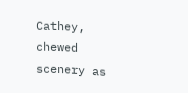Cathey, chewed scenery as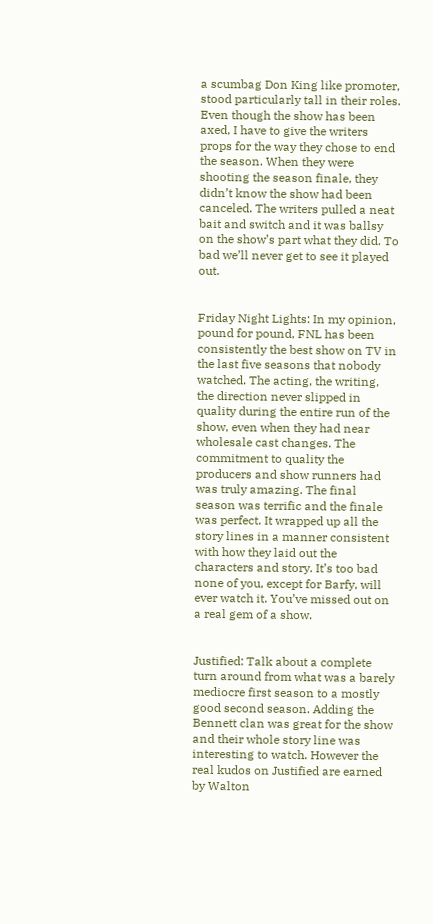a scumbag Don King like promoter, stood particularly tall in their roles. Even though the show has been axed, I have to give the writers props for the way they chose to end the season. When they were shooting the season finale, they didn’t know the show had been canceled. The writers pulled a neat bait and switch and it was ballsy on the show’s part what they did. To bad we’ll never get to see it played out.


Friday Night Lights: In my opinion, pound for pound, FNL has been consistently the best show on TV in the last five seasons that nobody watched. The acting, the writing, the direction never slipped in quality during the entire run of the show, even when they had near wholesale cast changes. The commitment to quality the producers and show runners had was truly amazing. The final season was terrific and the finale was perfect. It wrapped up all the story lines in a manner consistent with how they laid out the characters and story. It’s too bad none of you, except for Barfy, will ever watch it. You’ve missed out on a real gem of a show.


Justified: Talk about a complete turn around from what was a barely mediocre first season to a mostly good second season. Adding the Bennett clan was great for the show and their whole story line was interesting to watch. However the real kudos on Justified are earned by Walton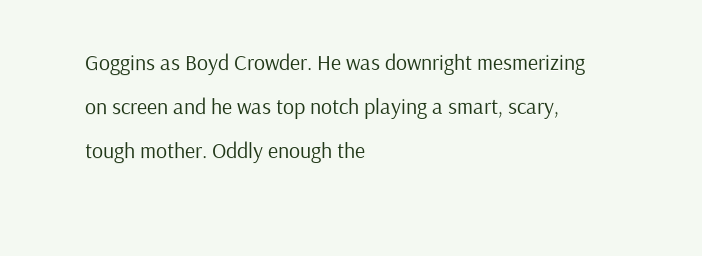Goggins as Boyd Crowder. He was downright mesmerizing on screen and he was top notch playing a smart, scary, tough mother. Oddly enough the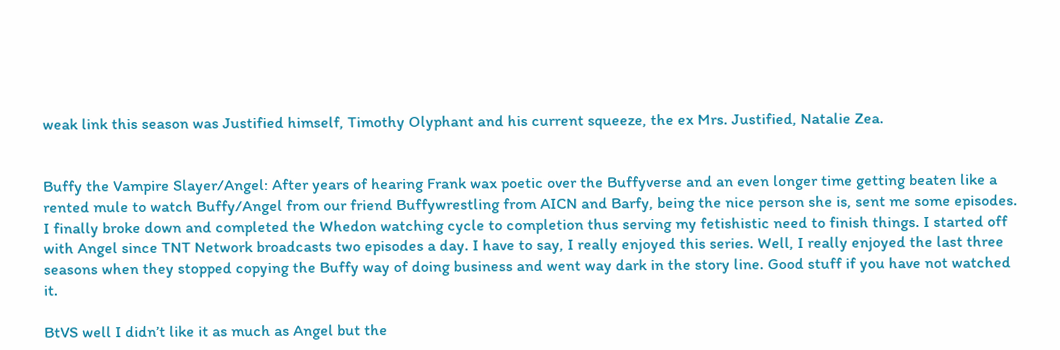weak link this season was Justified himself, Timothy Olyphant and his current squeeze, the ex Mrs. Justified, Natalie Zea.


Buffy the Vampire Slayer/Angel: After years of hearing Frank wax poetic over the Buffyverse and an even longer time getting beaten like a rented mule to watch Buffy/Angel from our friend Buffywrestling from AICN and Barfy, being the nice person she is, sent me some episodes. I finally broke down and completed the Whedon watching cycle to completion thus serving my fetishistic need to finish things. I started off with Angel since TNT Network broadcasts two episodes a day. I have to say, I really enjoyed this series. Well, I really enjoyed the last three seasons when they stopped copying the Buffy way of doing business and went way dark in the story line. Good stuff if you have not watched it.

BtVS well I didn’t like it as much as Angel but the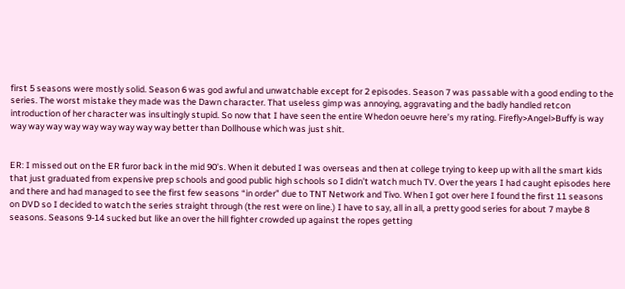first 5 seasons were mostly solid. Season 6 was god awful and unwatchable except for 2 episodes. Season 7 was passable with a good ending to the series. The worst mistake they made was the Dawn character. That useless gimp was annoying, aggravating and the badly handled retcon introduction of her character was insultingly stupid. So now that I have seen the entire Whedon oeuvre here’s my rating. Firefly>Angel>Buffy is way way way way way way way way way way better than Dollhouse which was just shit.


ER: I missed out on the ER furor back in the mid 90’s. When it debuted I was overseas and then at college trying to keep up with all the smart kids that just graduated from expensive prep schools and good public high schools so I didn’t watch much TV. Over the years I had caught episodes here and there and had managed to see the first few seasons “in order” due to TNT Network and Tivo. When I got over here I found the first 11 seasons on DVD so I decided to watch the series straight through (the rest were on line.) I have to say, all in all, a pretty good series for about 7 maybe 8 seasons. Seasons 9-14 sucked but like an over the hill fighter crowded up against the ropes getting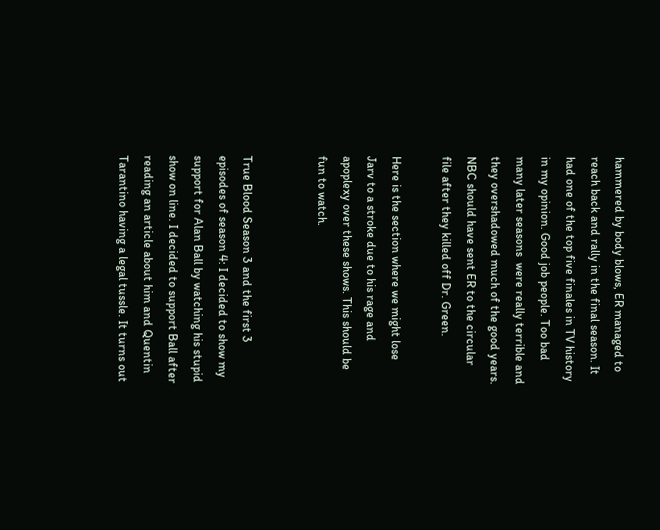hammered by body blows, ER managed to reach back and rally in the final season. It had one of the top five finales in TV history in my opinion. Good job people. Too bad many later seasons  were really terrible and they overshadowed much of the good years. NBC should have sent ER to the circular file after they killed off Dr. Green.

Here is the section where we might lose Jarv to a stroke due to his rage and apoplexy over these shows. This should be fun to watch.


True Blood Season 3 and the first 3 episodes of season 4: I decided to show my support for Alan Ball by watching his stupid show on line. I decided to support Ball after reading an article about him and Quentin Tarantino having a legal tussle. It turns out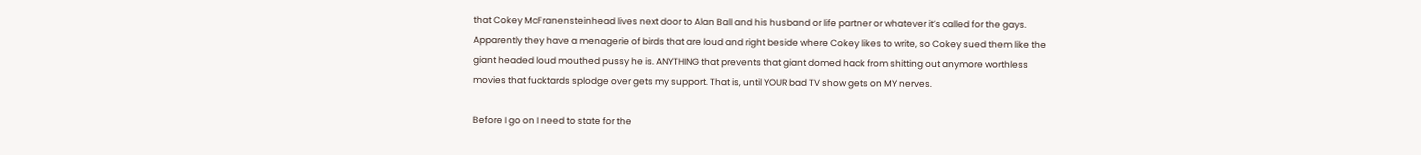that Cokey McFranensteinhead lives next door to Alan Ball and his husband or life partner or whatever it’s called for the gays. Apparently they have a menagerie of birds that are loud and right beside where Cokey likes to write, so Cokey sued them like the giant headed loud mouthed pussy he is. ANYTHING that prevents that giant domed hack from shitting out anymore worthless movies that fucktards splodge over gets my support. That is, until YOUR bad TV show gets on MY nerves.

Before I go on I need to state for the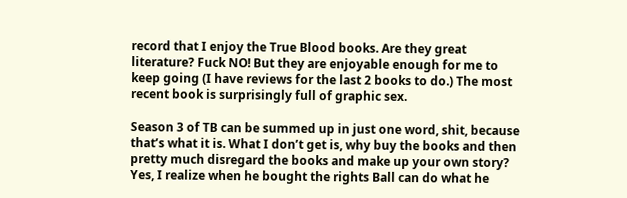record that I enjoy the True Blood books. Are they great literature? Fuck NO! But they are enjoyable enough for me to keep going (I have reviews for the last 2 books to do.) The most recent book is surprisingly full of graphic sex.

Season 3 of TB can be summed up in just one word, shit, because that’s what it is. What I don’t get is, why buy the books and then pretty much disregard the books and make up your own story? Yes, I realize when he bought the rights Ball can do what he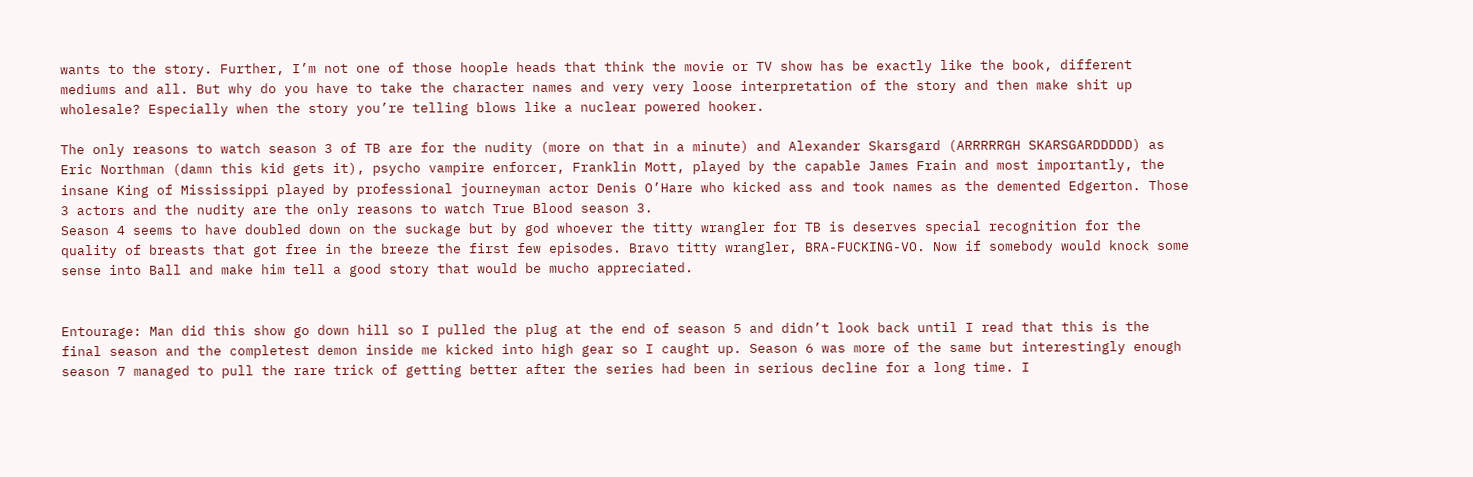wants to the story. Further, I’m not one of those hoople heads that think the movie or TV show has be exactly like the book, different mediums and all. But why do you have to take the character names and very very loose interpretation of the story and then make shit up wholesale? Especially when the story you’re telling blows like a nuclear powered hooker.

The only reasons to watch season 3 of TB are for the nudity (more on that in a minute) and Alexander Skarsgard (ARRRRRGH SKARSGARDDDDD) as Eric Northman (damn this kid gets it), psycho vampire enforcer, Franklin Mott, played by the capable James Frain and most importantly, the insane King of Mississippi played by professional journeyman actor Denis O’Hare who kicked ass and took names as the demented Edgerton. Those 3 actors and the nudity are the only reasons to watch True Blood season 3.
Season 4 seems to have doubled down on the suckage but by god whoever the titty wrangler for TB is deserves special recognition for the quality of breasts that got free in the breeze the first few episodes. Bravo titty wrangler, BRA-FUCKING-VO. Now if somebody would knock some sense into Ball and make him tell a good story that would be mucho appreciated.


Entourage: Man did this show go down hill so I pulled the plug at the end of season 5 and didn’t look back until I read that this is the final season and the completest demon inside me kicked into high gear so I caught up. Season 6 was more of the same but interestingly enough season 7 managed to pull the rare trick of getting better after the series had been in serious decline for a long time. I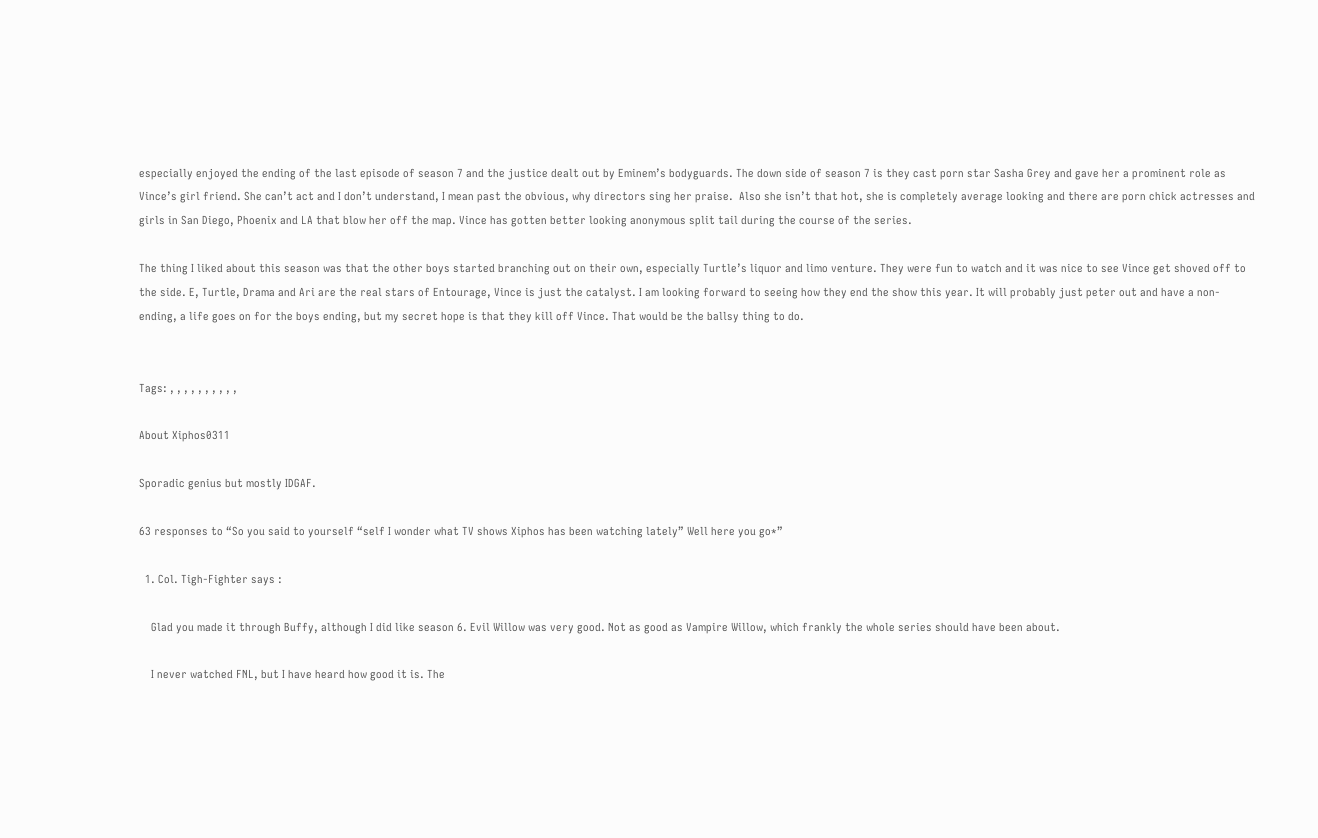especially enjoyed the ending of the last episode of season 7 and the justice dealt out by Eminem’s bodyguards. The down side of season 7 is they cast porn star Sasha Grey and gave her a prominent role as Vince’s girl friend. She can’t act and I don’t understand, I mean past the obvious, why directors sing her praise.  Also she isn’t that hot, she is completely average looking and there are porn chick actresses and girls in San Diego, Phoenix and LA that blow her off the map. Vince has gotten better looking anonymous split tail during the course of the series.

The thing I liked about this season was that the other boys started branching out on their own, especially Turtle’s liquor and limo venture. They were fun to watch and it was nice to see Vince get shoved off to the side. E, Turtle, Drama and Ari are the real stars of Entourage, Vince is just the catalyst. I am looking forward to seeing how they end the show this year. It will probably just peter out and have a non-ending, a life goes on for the boys ending, but my secret hope is that they kill off Vince. That would be the ballsy thing to do.


Tags: , , , , , , , , , ,

About Xiphos0311

Sporadic genius but mostly IDGAF.

63 responses to “So you said to yourself “self I wonder what TV shows Xiphos has been watching lately” Well here you go*”

  1. Col. Tigh-Fighter says :

    Glad you made it through Buffy, although I did like season 6. Evil Willow was very good. Not as good as Vampire Willow, which frankly the whole series should have been about.

    I never watched FNL, but I have heard how good it is. The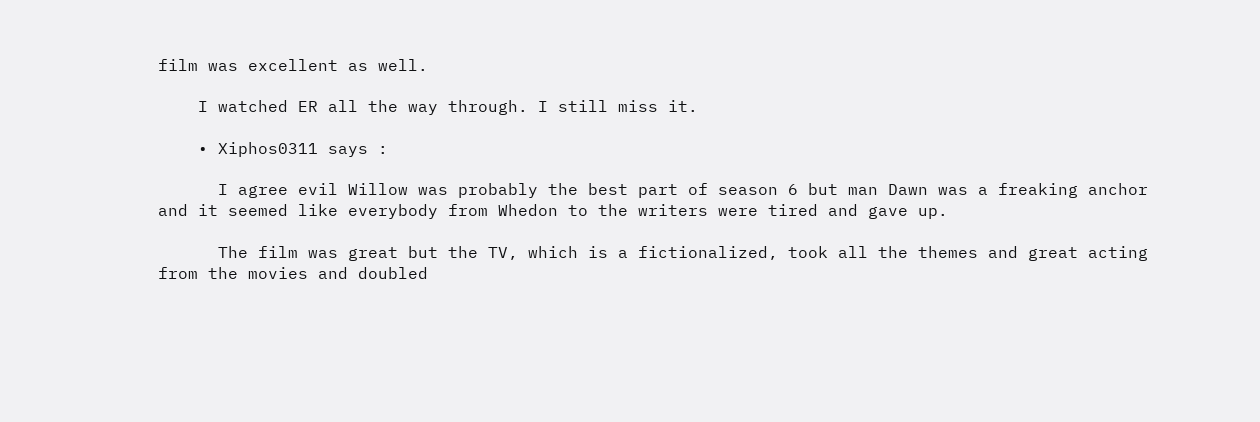film was excellent as well.

    I watched ER all the way through. I still miss it.

    • Xiphos0311 says :

      I agree evil Willow was probably the best part of season 6 but man Dawn was a freaking anchor and it seemed like everybody from Whedon to the writers were tired and gave up.

      The film was great but the TV, which is a fictionalized, took all the themes and great acting from the movies and doubled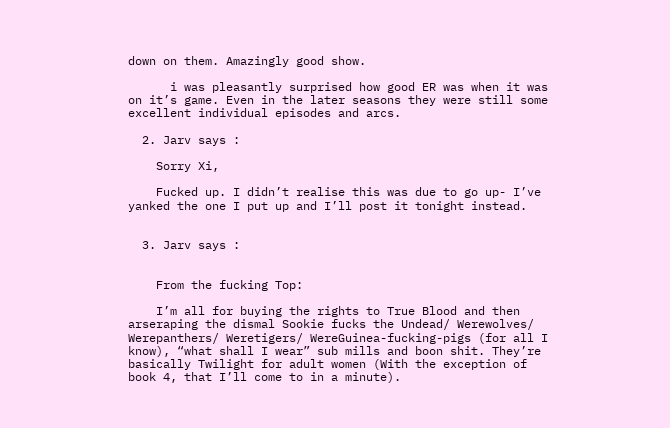down on them. Amazingly good show.

      i was pleasantly surprised how good ER was when it was on it’s game. Even in the later seasons they were still some excellent individual episodes and arcs.

  2. Jarv says :

    Sorry Xi,

    Fucked up. I didn’t realise this was due to go up- I’ve yanked the one I put up and I’ll post it tonight instead.


  3. Jarv says :


    From the fucking Top:

    I’m all for buying the rights to True Blood and then arseraping the dismal Sookie fucks the Undead/ Werewolves/ Werepanthers/ Weretigers/ WereGuinea-fucking-pigs (for all I know), “what shall I wear” sub mills and boon shit. They’re basically Twilight for adult women (With the exception of book 4, that I’ll come to in a minute).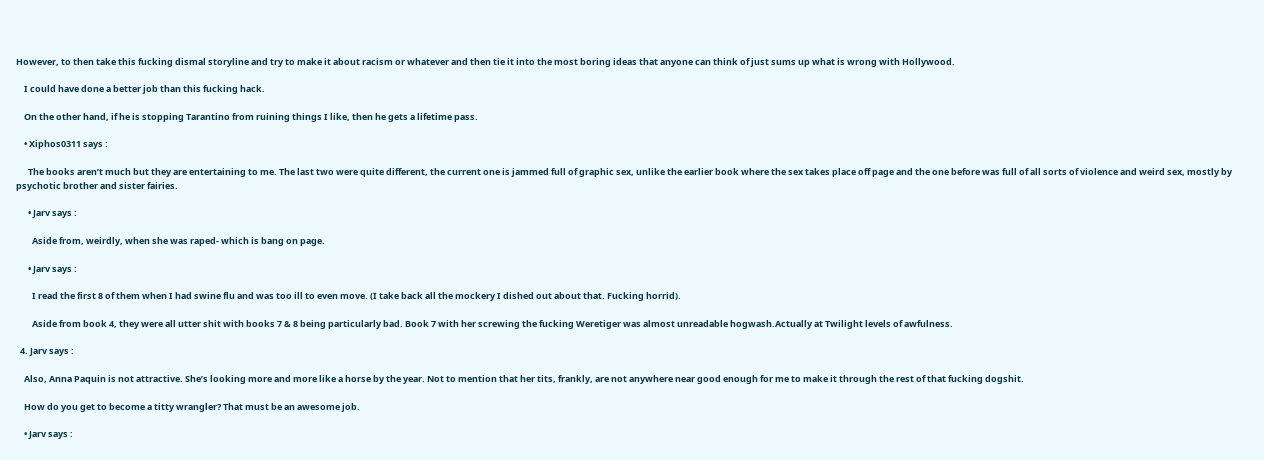However, to then take this fucking dismal storyline and try to make it about racism or whatever and then tie it into the most boring ideas that anyone can think of just sums up what is wrong with Hollywood.

    I could have done a better job than this fucking hack.

    On the other hand, if he is stopping Tarantino from ruining things I like, then he gets a lifetime pass.

    • Xiphos0311 says :

      The books aren’t much but they are entertaining to me. The last two were quite different, the current one is jammed full of graphic sex, unlike the earlier book where the sex takes place off page and the one before was full of all sorts of violence and weird sex, mostly by psychotic brother and sister fairies.

      • Jarv says :

        Aside from, weirdly, when she was raped- which is bang on page.

      • Jarv says :

        I read the first 8 of them when I had swine flu and was too ill to even move. (I take back all the mockery I dished out about that. Fucking horrid).

        Aside from book 4, they were all utter shit with books 7 & 8 being particularly bad. Book 7 with her screwing the fucking Weretiger was almost unreadable hogwash.Actually at Twilight levels of awfulness.

  4. Jarv says :

    Also, Anna Paquin is not attractive. She’s looking more and more like a horse by the year. Not to mention that her tits, frankly, are not anywhere near good enough for me to make it through the rest of that fucking dogshit.

    How do you get to become a titty wrangler? That must be an awesome job.

    • Jarv says :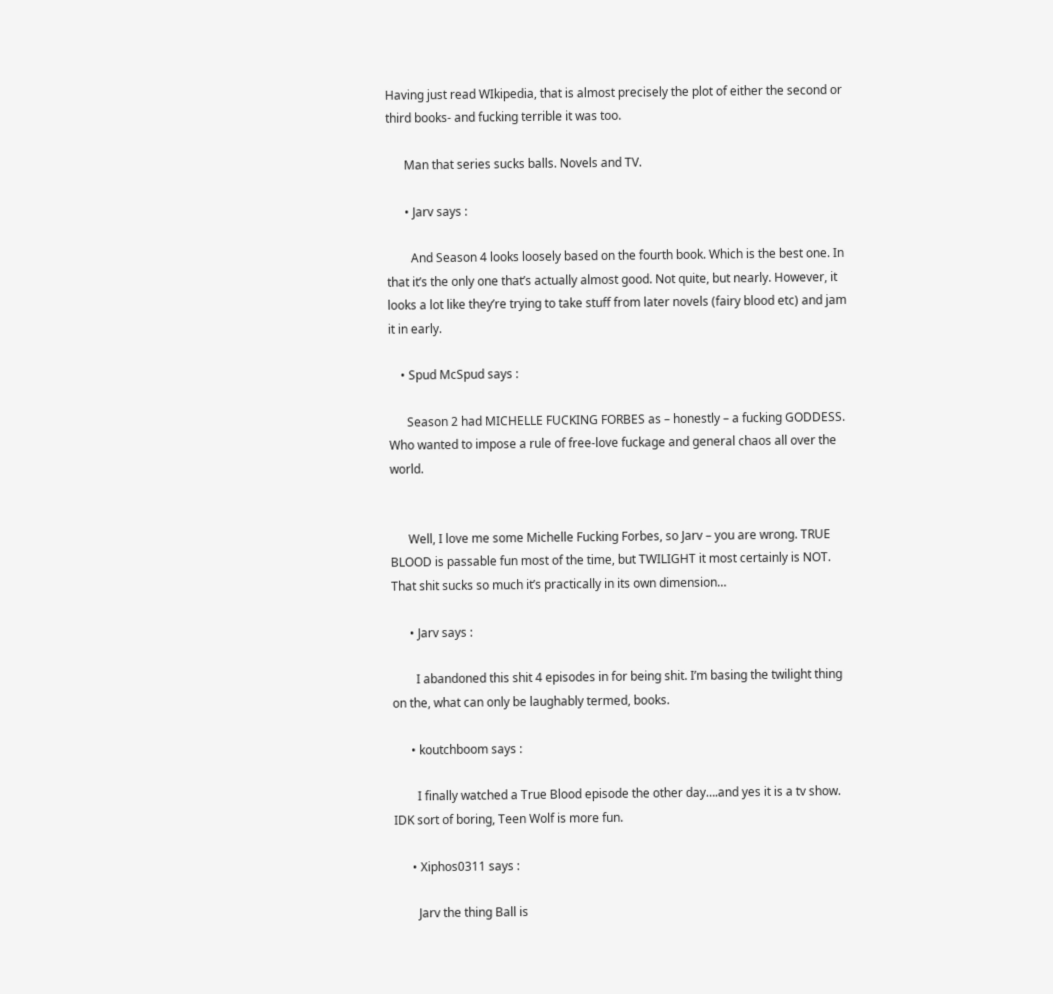Having just read WIkipedia, that is almost precisely the plot of either the second or third books- and fucking terrible it was too.

      Man that series sucks balls. Novels and TV.

      • Jarv says :

        And Season 4 looks loosely based on the fourth book. Which is the best one. In that it’s the only one that’s actually almost good. Not quite, but nearly. However, it looks a lot like they’re trying to take stuff from later novels (fairy blood etc) and jam it in early.

    • Spud McSpud says :

      Season 2 had MICHELLE FUCKING FORBES as – honestly – a fucking GODDESS. Who wanted to impose a rule of free-love fuckage and general chaos all over the world.


      Well, I love me some Michelle Fucking Forbes, so Jarv – you are wrong. TRUE BLOOD is passable fun most of the time, but TWILIGHT it most certainly is NOT. That shit sucks so much it’s practically in its own dimension…

      • Jarv says :

        I abandoned this shit 4 episodes in for being shit. I’m basing the twilight thing on the, what can only be laughably termed, books.

      • koutchboom says :

        I finally watched a True Blood episode the other day….and yes it is a tv show. IDK sort of boring, Teen Wolf is more fun.

      • Xiphos0311 says :

        Jarv the thing Ball is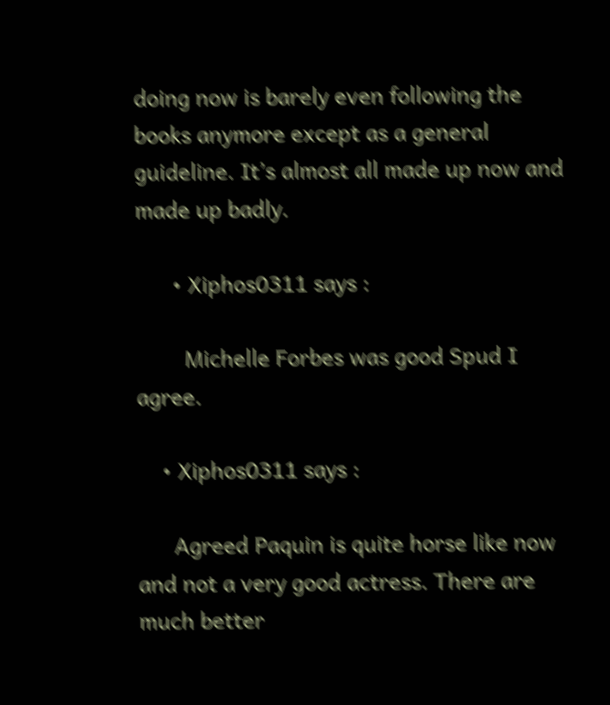doing now is barely even following the books anymore except as a general guideline. It’s almost all made up now and made up badly.

      • Xiphos0311 says :

        Michelle Forbes was good Spud I agree.

    • Xiphos0311 says :

      Agreed Paquin is quite horse like now and not a very good actress. There are much better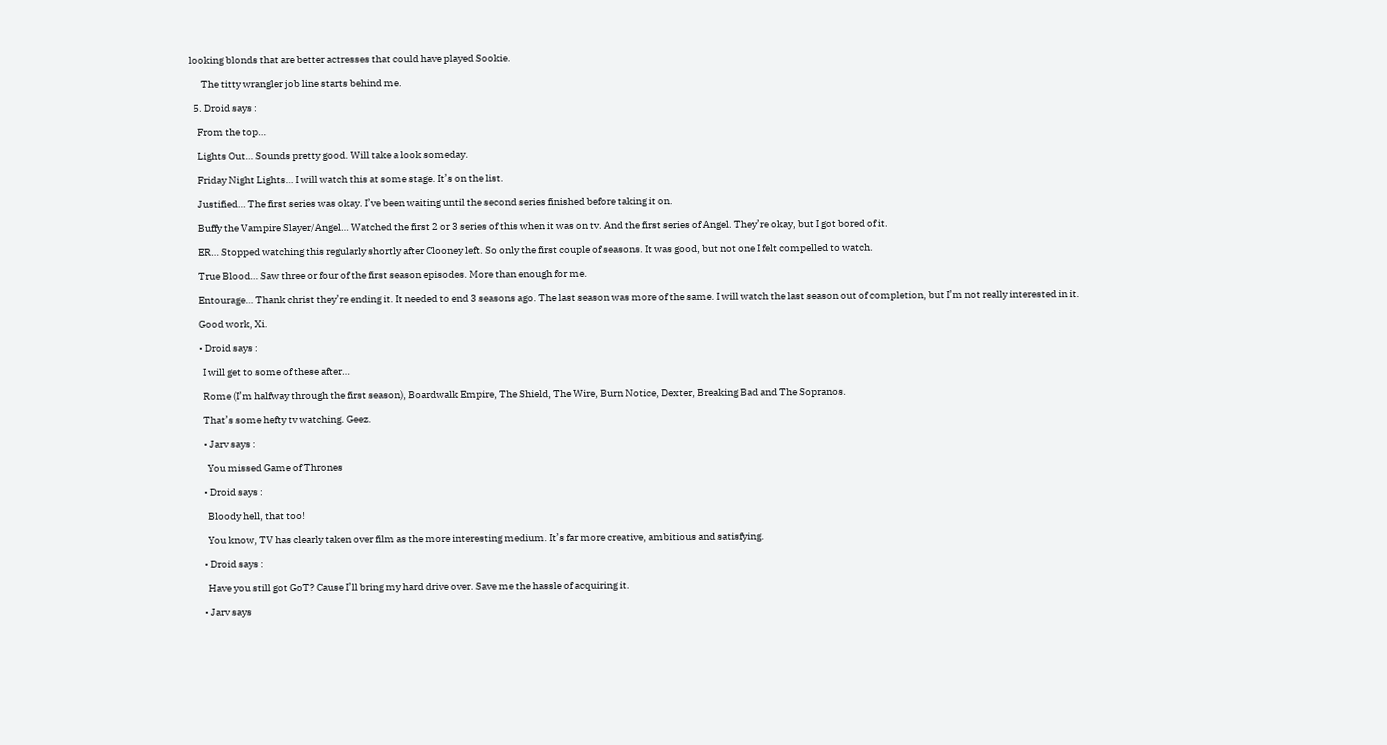looking blonds that are better actresses that could have played Sookie.

      The titty wrangler job line starts behind me.

  5. Droid says :

    From the top…

    Lights Out… Sounds pretty good. Will take a look someday.

    Friday Night Lights… I will watch this at some stage. It’s on the list.

    Justified… The first series was okay. I’ve been waiting until the second series finished before taking it on.

    Buffy the Vampire Slayer/Angel… Watched the first 2 or 3 series of this when it was on tv. And the first series of Angel. They’re okay, but I got bored of it.

    ER… Stopped watching this regularly shortly after Clooney left. So only the first couple of seasons. It was good, but not one I felt compelled to watch.

    True Blood… Saw three or four of the first season episodes. More than enough for me.

    Entourage… Thank christ they’re ending it. It needed to end 3 seasons ago. The last season was more of the same. I will watch the last season out of completion, but I’m not really interested in it.

    Good work, Xi.

    • Droid says :

      I will get to some of these after…

      Rome (I’m halfway through the first season), Boardwalk Empire, The Shield, The Wire, Burn Notice, Dexter, Breaking Bad and The Sopranos.

      That’s some hefty tv watching. Geez.

      • Jarv says :

        You missed Game of Thrones

      • Droid says :

        Bloody hell, that too!

        You know, TV has clearly taken over film as the more interesting medium. It’s far more creative, ambitious and satisfying.

      • Droid says :

        Have you still got GoT? Cause I’ll bring my hard drive over. Save me the hassle of acquiring it.

      • Jarv says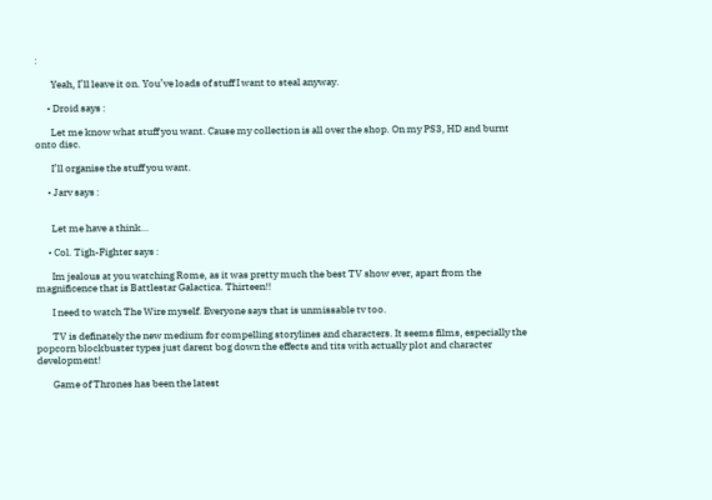:

        Yeah, I’ll leave it on. You’ve loads of stuff I want to steal anyway.

      • Droid says :

        Let me know what stuff you want. Cause my collection is all over the shop. On my PS3, HD and burnt onto disc.

        I’ll organise the stuff you want.

      • Jarv says :


        Let me have a think…

      • Col. Tigh-Fighter says :

        Im jealous at you watching Rome, as it was pretty much the best TV show ever, apart from the magnificence that is Battlestar Galactica. Thirteen!!

        I need to watch The Wire myself. Everyone says that is unmissable tv too.

        TV is definately the new medium for compelling storylines and characters. It seems films, especially the popcorn blockbuster types just darent bog down the effects and tits with actually plot and character development!

        Game of Thrones has been the latest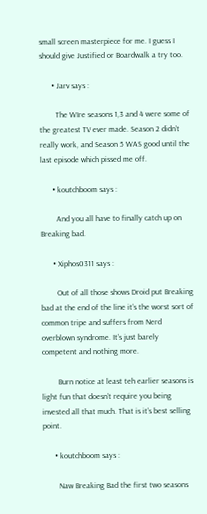small screen masterpiece for me. I guess I should give Justified or Boardwalk a try too.

      • Jarv says :

        The WIre seasons 1,3 and 4 were some of the greatest TV ever made. Season 2 didn’t really work, and Season 5 WAS good until the last episode which pissed me off.

      • koutchboom says :

        And you all have to finally catch up on Breaking bad.

      • Xiphos0311 says :

        Out of all those shows Droid put Breaking bad at the end of the line it’s the worst sort of common tripe and suffers from Nerd overblown syndrome. It’s just barely competent and nothing more.

        Burn notice at least teh earlier seasons is light fun that doesn’t require you being invested all that much. That is it’s best selling point.

      • koutchboom says :

        Naw Breaking Bad the first two seasons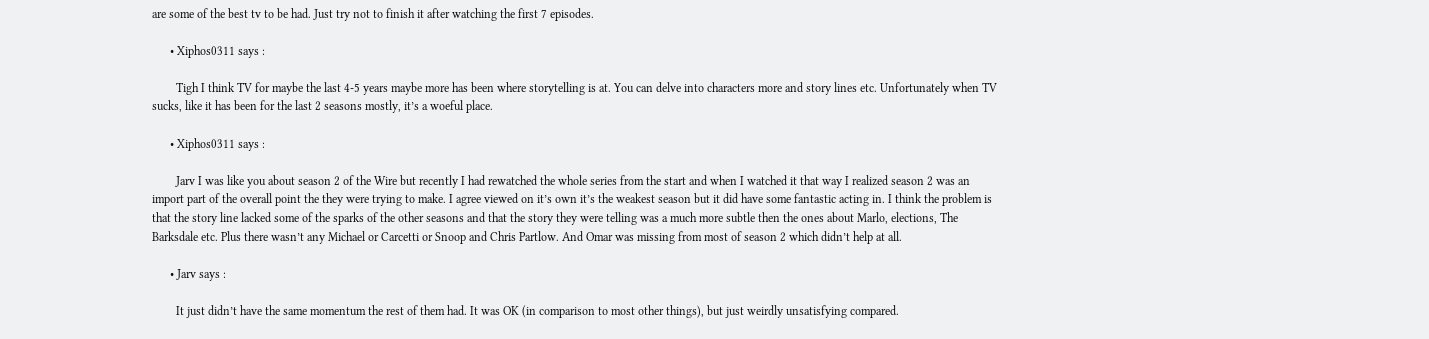are some of the best tv to be had. Just try not to finish it after watching the first 7 episodes.

      • Xiphos0311 says :

        Tigh I think TV for maybe the last 4-5 years maybe more has been where storytelling is at. You can delve into characters more and story lines etc. Unfortunately when TV sucks, like it has been for the last 2 seasons mostly, it’s a woeful place.

      • Xiphos0311 says :

        Jarv I was like you about season 2 of the Wire but recently I had rewatched the whole series from the start and when I watched it that way I realized season 2 was an import part of the overall point the they were trying to make. I agree viewed on it’s own it’s the weakest season but it did have some fantastic acting in. I think the problem is that the story line lacked some of the sparks of the other seasons and that the story they were telling was a much more subtle then the ones about Marlo, elections, The Barksdale etc. Plus there wasn’t any Michael or Carcetti or Snoop and Chris Partlow. And Omar was missing from most of season 2 which didn’t help at all.

      • Jarv says :

        It just didn’t have the same momentum the rest of them had. It was OK (in comparison to most other things), but just weirdly unsatisfying compared.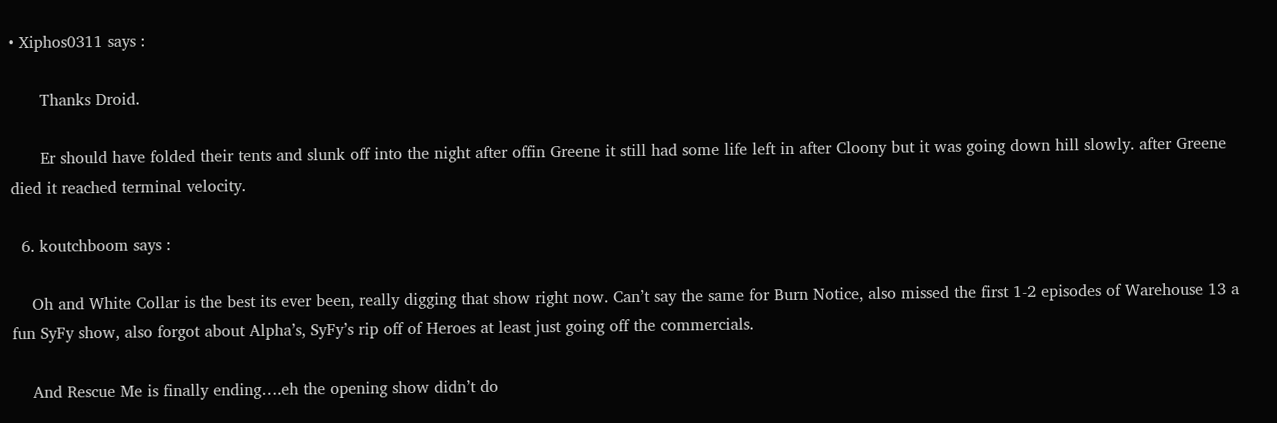• Xiphos0311 says :

      Thanks Droid.

      Er should have folded their tents and slunk off into the night after offin Greene it still had some life left in after Cloony but it was going down hill slowly. after Greene died it reached terminal velocity.

  6. koutchboom says :

    Oh and White Collar is the best its ever been, really digging that show right now. Can’t say the same for Burn Notice, also missed the first 1-2 episodes of Warehouse 13 a fun SyFy show, also forgot about Alpha’s, SyFy’s rip off of Heroes at least just going off the commercials.

    And Rescue Me is finally ending….eh the opening show didn’t do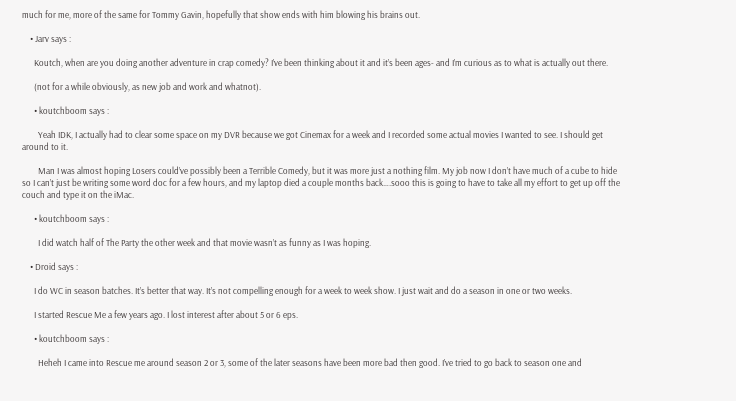much for me, more of the same for Tommy Gavin, hopefully that show ends with him blowing his brains out.

    • Jarv says :

      Koutch, when are you doing another adventure in crap comedy? I’ve been thinking about it and it’s been ages- and I’m curious as to what is actually out there.

      (not for a while obviously, as new job and work and whatnot).

      • koutchboom says :

        Yeah IDK, I actually had to clear some space on my DVR because we got Cinemax for a week and I recorded some actual movies I wanted to see. I should get around to it.

        Man I was almost hoping Losers could’ve possibly been a Terrible Comedy, but it was more just a nothing film. My job now I don’t have much of a cube to hide so I can’t just be writing some word doc for a few hours, and my laptop died a couple months back….sooo this is going to have to take all my effort to get up off the couch and type it on the iMac.

      • koutchboom says :

        I did watch half of The Party the other week and that movie wasn’t as funny as I was hoping.

    • Droid says :

      I do WC in season batches. It’s better that way. It’s not compelling enough for a week to week show. I just wait and do a season in one or two weeks.

      I started Rescue Me a few years ago. I lost interest after about 5 or 6 eps.

      • koutchboom says :

        Heheh I came into Rescue me around season 2 or 3, some of the later seasons have been more bad then good. I’ve tried to go back to season one and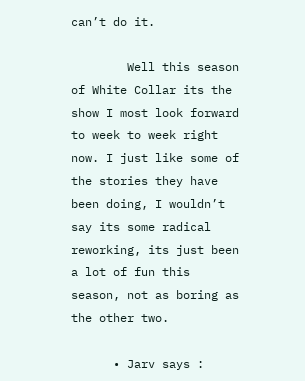can’t do it.

        Well this season of White Collar its the show I most look forward to week to week right now. I just like some of the stories they have been doing, I wouldn’t say its some radical reworking, its just been a lot of fun this season, not as boring as the other two.

      • Jarv says :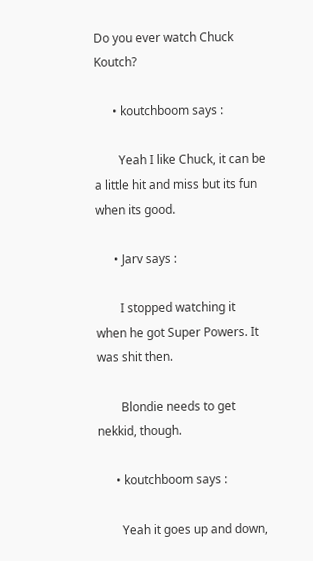Do you ever watch Chuck Koutch?

      • koutchboom says :

        Yeah I like Chuck, it can be a little hit and miss but its fun when its good.

      • Jarv says :

        I stopped watching it when he got Super Powers. It was shit then.

        Blondie needs to get nekkid, though.

      • koutchboom says :

        Yeah it goes up and down,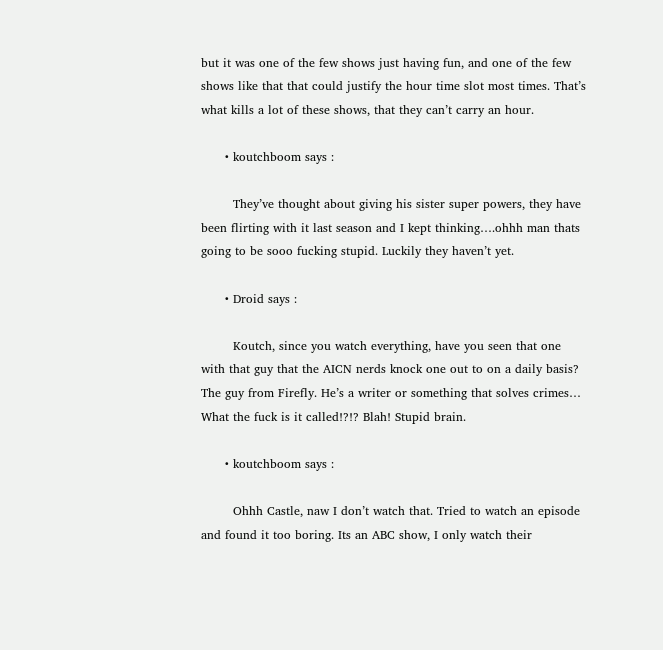but it was one of the few shows just having fun, and one of the few shows like that that could justify the hour time slot most times. That’s what kills a lot of these shows, that they can’t carry an hour.

      • koutchboom says :

        They’ve thought about giving his sister super powers, they have been flirting with it last season and I kept thinking….ohhh man thats going to be sooo fucking stupid. Luckily they haven’t yet.

      • Droid says :

        Koutch, since you watch everything, have you seen that one with that guy that the AICN nerds knock one out to on a daily basis? The guy from Firefly. He’s a writer or something that solves crimes… What the fuck is it called!?!? Blah! Stupid brain.

      • koutchboom says :

        Ohhh Castle, naw I don’t watch that. Tried to watch an episode and found it too boring. Its an ABC show, I only watch their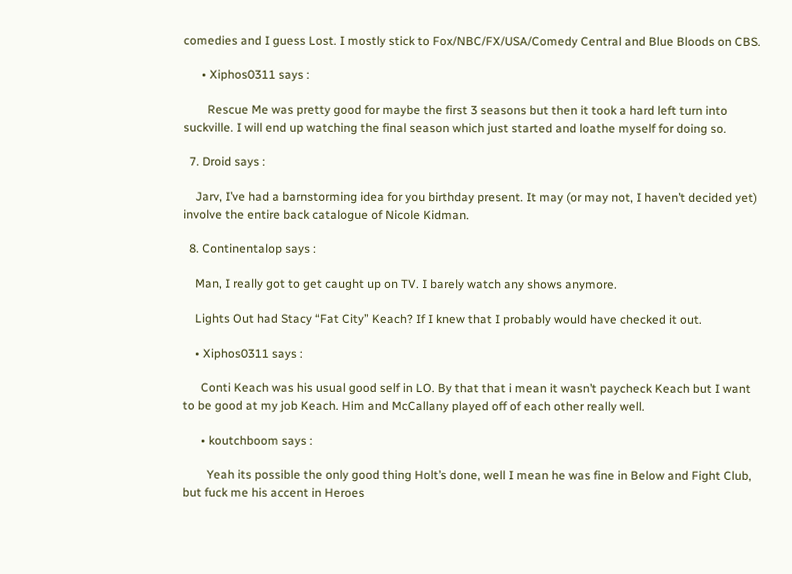comedies and I guess Lost. I mostly stick to Fox/NBC/FX/USA/Comedy Central and Blue Bloods on CBS.

      • Xiphos0311 says :

        Rescue Me was pretty good for maybe the first 3 seasons but then it took a hard left turn into suckville. I will end up watching the final season which just started and loathe myself for doing so.

  7. Droid says :

    Jarv, I’ve had a barnstorming idea for you birthday present. It may (or may not, I haven’t decided yet) involve the entire back catalogue of Nicole Kidman.

  8. Continentalop says :

    Man, I really got to get caught up on TV. I barely watch any shows anymore.

    Lights Out had Stacy “Fat City” Keach? If I knew that I probably would have checked it out.

    • Xiphos0311 says :

      Conti Keach was his usual good self in LO. By that that i mean it wasn’t paycheck Keach but I want to be good at my job Keach. Him and McCallany played off of each other really well.

      • koutchboom says :

        Yeah its possible the only good thing Holt’s done, well I mean he was fine in Below and Fight Club, but fuck me his accent in Heroes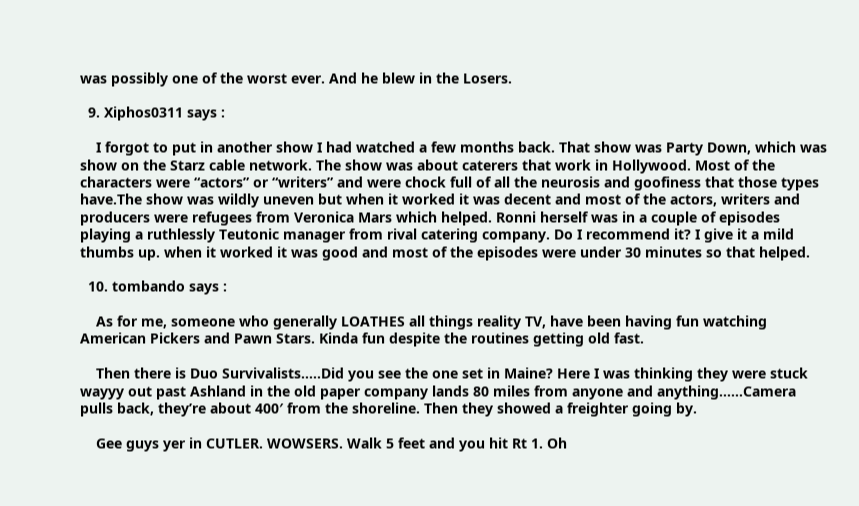was possibly one of the worst ever. And he blew in the Losers.

  9. Xiphos0311 says :

    I forgot to put in another show I had watched a few months back. That show was Party Down, which was show on the Starz cable network. The show was about caterers that work in Hollywood. Most of the characters were “actors” or “writers” and were chock full of all the neurosis and goofiness that those types have.The show was wildly uneven but when it worked it was decent and most of the actors, writers and producers were refugees from Veronica Mars which helped. Ronni herself was in a couple of episodes playing a ruthlessly Teutonic manager from rival catering company. Do I recommend it? I give it a mild thumbs up. when it worked it was good and most of the episodes were under 30 minutes so that helped.

  10. tombando says :

    As for me, someone who generally LOATHES all things reality TV, have been having fun watching American Pickers and Pawn Stars. Kinda fun despite the routines getting old fast.

    Then there is Duo Survivalists…..Did you see the one set in Maine? Here I was thinking they were stuck wayyy out past Ashland in the old paper company lands 80 miles from anyone and anything……Camera pulls back, they’re about 400′ from the shoreline. Then they showed a freighter going by.

    Gee guys yer in CUTLER. WOWSERS. Walk 5 feet and you hit Rt 1. Oh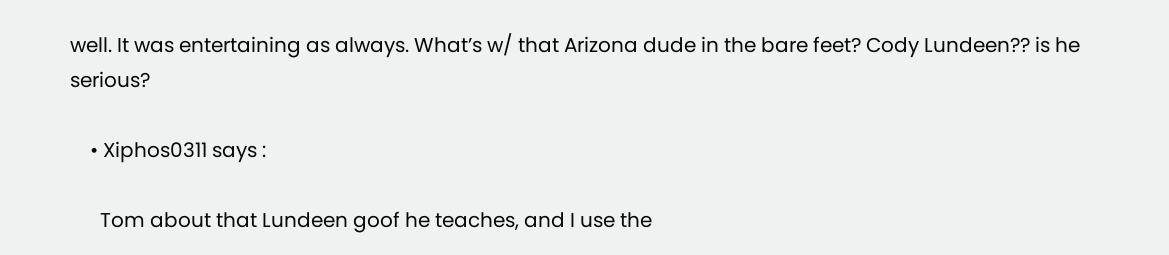well. It was entertaining as always. What’s w/ that Arizona dude in the bare feet? Cody Lundeen?? is he serious?

    • Xiphos0311 says :

      Tom about that Lundeen goof he teaches, and I use the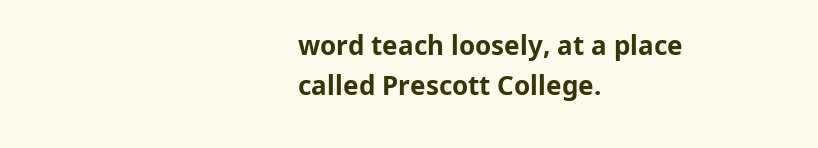word teach loosely, at a place called Prescott College.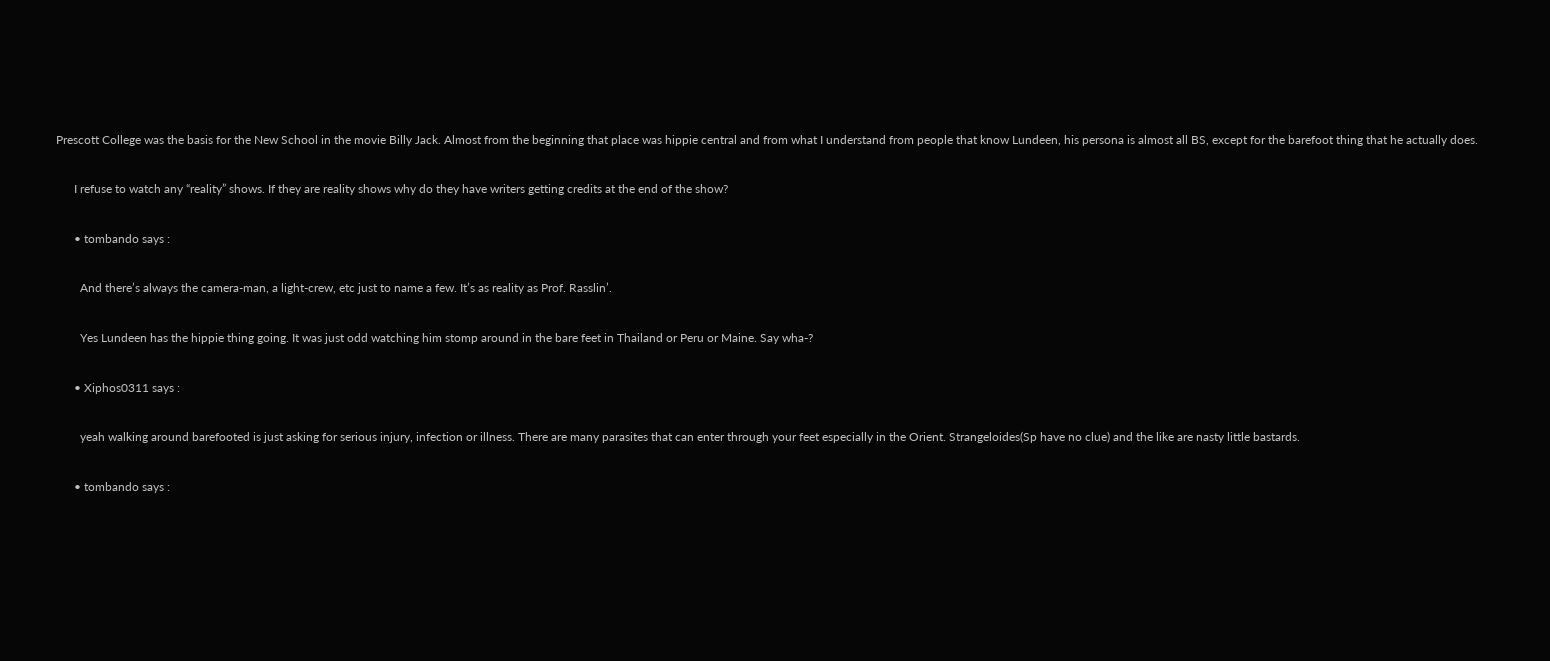Prescott College was the basis for the New School in the movie Billy Jack. Almost from the beginning that place was hippie central and from what I understand from people that know Lundeen, his persona is almost all BS, except for the barefoot thing that he actually does.

      I refuse to watch any “reality” shows. If they are reality shows why do they have writers getting credits at the end of the show?

      • tombando says :

        And there’s always the camera-man, a light-crew, etc just to name a few. It’s as reality as Prof. Rasslin’.

        Yes Lundeen has the hippie thing going. It was just odd watching him stomp around in the bare feet in Thailand or Peru or Maine. Say wha-?

      • Xiphos0311 says :

        yeah walking around barefooted is just asking for serious injury, infection or illness. There are many parasites that can enter through your feet especially in the Orient. Strangeloides(Sp have no clue) and the like are nasty little bastards.

      • tombando says :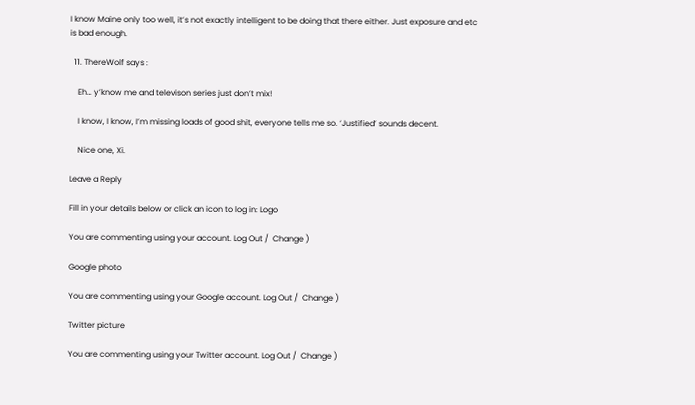I know Maine only too well, it’s not exactly intelligent to be doing that there either. Just exposure and etc is bad enough.

  11. ThereWolf says :

    Eh… y’know me and televison series just don’t mix!

    I know, I know, I’m missing loads of good shit, everyone tells me so. ‘Justified’ sounds decent.

    Nice one, Xi.

Leave a Reply

Fill in your details below or click an icon to log in: Logo

You are commenting using your account. Log Out /  Change )

Google photo

You are commenting using your Google account. Log Out /  Change )

Twitter picture

You are commenting using your Twitter account. Log Out /  Change )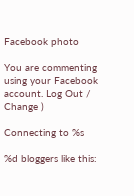Facebook photo

You are commenting using your Facebook account. Log Out /  Change )

Connecting to %s

%d bloggers like this: